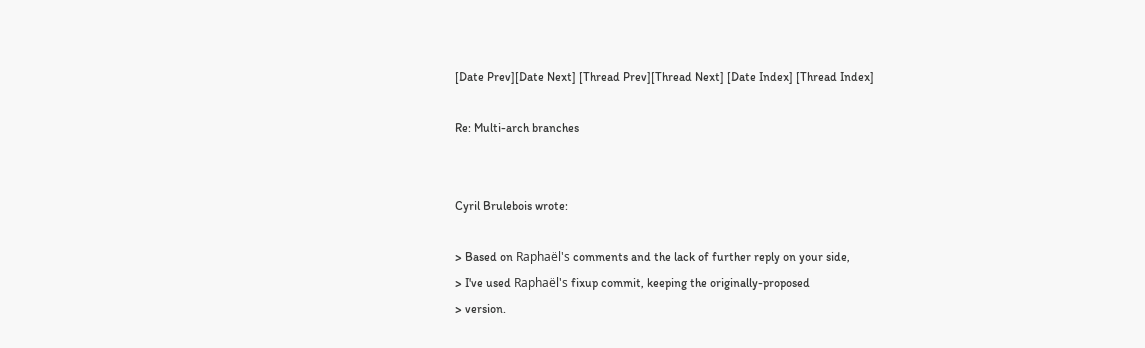[Date Prev][Date Next] [Thread Prev][Thread Next] [Date Index] [Thread Index]

Re: Multi-arch branches


Cyril Brulebois wrote:

> Based on Raphaël's comments and the lack of further reply on your side,
> I've used Raphaël's fixup commit, keeping the originally-proposed
> version.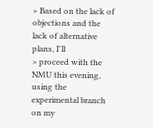> Based on the lack of objections and the lack of alternative plans, I'll
> proceed with the NMU this evening, using the experimental branch on my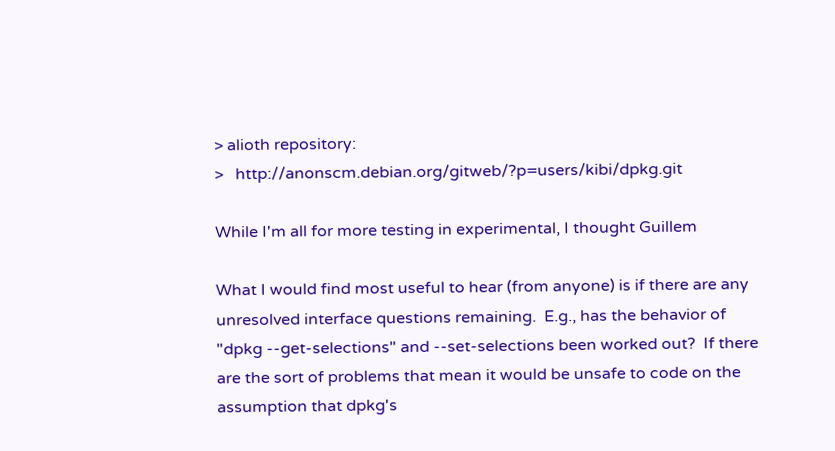> alioth repository:
>   http://anonscm.debian.org/gitweb/?p=users/kibi/dpkg.git

While I'm all for more testing in experimental, I thought Guillem

What I would find most useful to hear (from anyone) is if there are any
unresolved interface questions remaining.  E.g., has the behavior of
"dpkg --get-selections" and --set-selections been worked out?  If there
are the sort of problems that mean it would be unsafe to code on the
assumption that dpkg's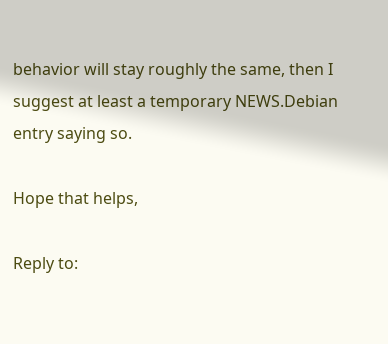behavior will stay roughly the same, then I
suggest at least a temporary NEWS.Debian entry saying so.

Hope that helps,

Reply to: